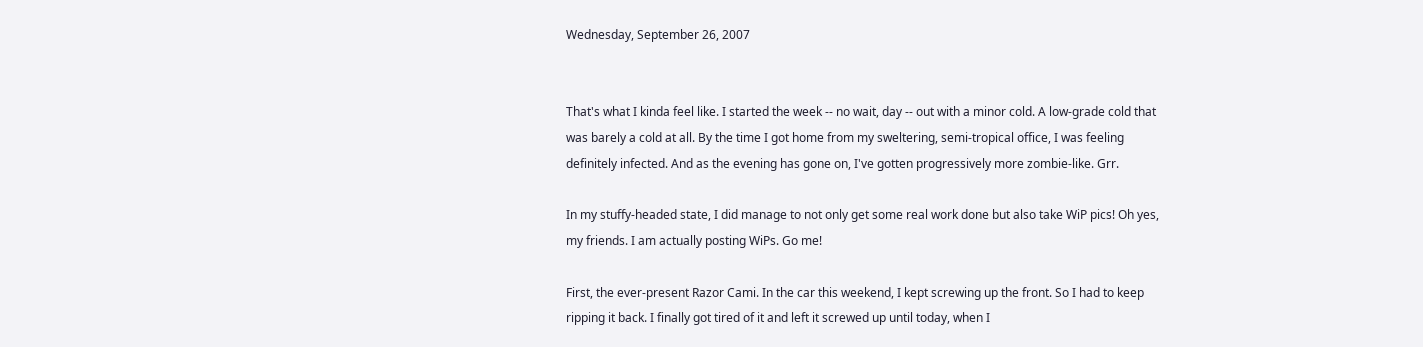Wednesday, September 26, 2007


That's what I kinda feel like. I started the week -- no wait, day -- out with a minor cold. A low-grade cold that was barely a cold at all. By the time I got home from my sweltering, semi-tropical office, I was feeling definitely infected. And as the evening has gone on, I've gotten progressively more zombie-like. Grr.

In my stuffy-headed state, I did manage to not only get some real work done but also take WiP pics! Oh yes, my friends. I am actually posting WiPs. Go me!

First, the ever-present Razor Cami. In the car this weekend, I kept screwing up the front. So I had to keep ripping it back. I finally got tired of it and left it screwed up until today, when I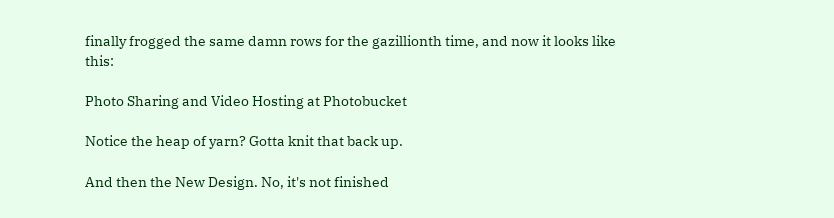finally frogged the same damn rows for the gazillionth time, and now it looks like this:

Photo Sharing and Video Hosting at Photobucket

Notice the heap of yarn? Gotta knit that back up.

And then the New Design. No, it's not finished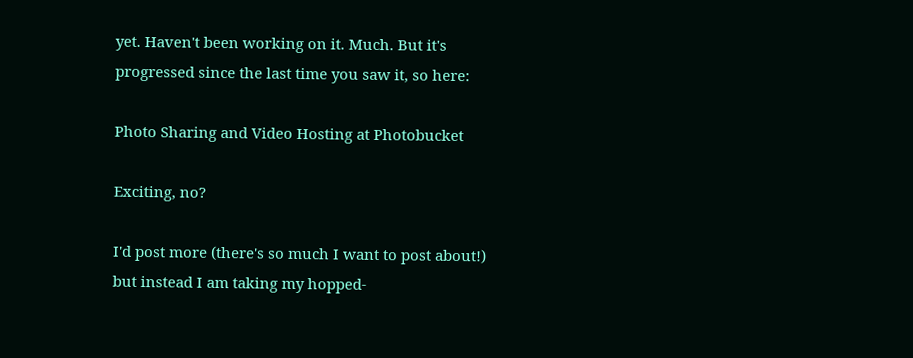yet. Haven't been working on it. Much. But it's progressed since the last time you saw it, so here:

Photo Sharing and Video Hosting at Photobucket

Exciting, no?

I'd post more (there's so much I want to post about!) but instead I am taking my hopped-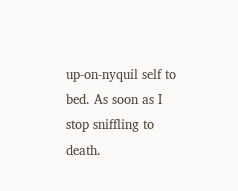up-on-nyquil self to bed. As soon as I stop sniffling to death.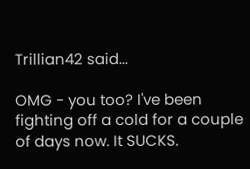Trillian42 said...

OMG - you too? I've been fighting off a cold for a couple of days now. It SUCKS.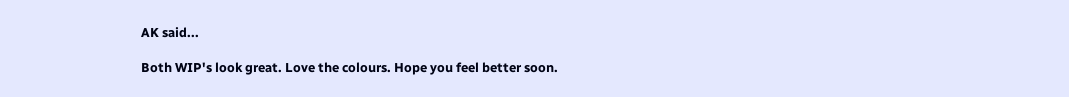AK said...

Both WIP's look great. Love the colours. Hope you feel better soon.